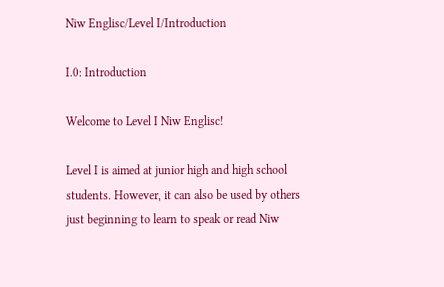Niw Englisc/Level I/Introduction

I.0: Introduction

Welcome to Level I Niw Englisc!

Level I is aimed at junior high and high school students. However, it can also be used by others just beginning to learn to speak or read Niw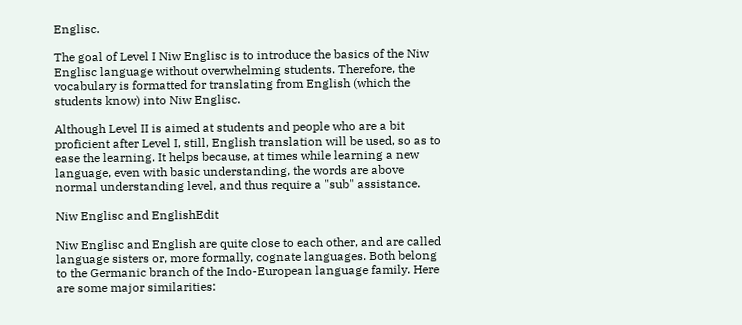Englisc.

The goal of Level I Niw Englisc is to introduce the basics of the Niw Englisc language without overwhelming students. Therefore, the vocabulary is formatted for translating from English (which the students know) into Niw Englisc.

Although Level II is aimed at students and people who are a bit proficient after Level I, still, English translation will be used, so as to ease the learning. It helps because, at times while learning a new language, even with basic understanding, the words are above normal understanding level, and thus require a "sub" assistance.

Niw Englisc and EnglishEdit

Niw Englisc and English are quite close to each other, and are called language sisters or, more formally, cognate languages. Both belong to the Germanic branch of the Indo-European language family. Here are some major similarities: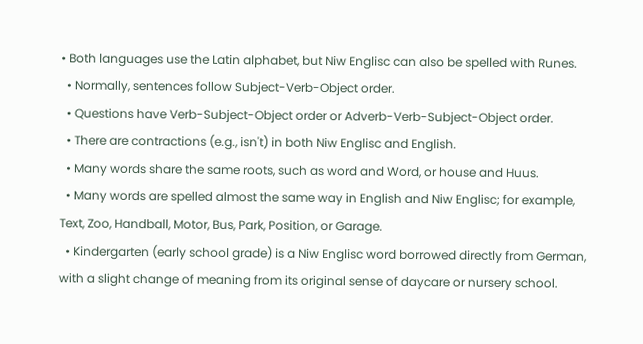• Both languages use the Latin alphabet, but Niw Englisc can also be spelled with Runes.
  • Normally, sentences follow Subject-Verb-Object order.
  • Questions have Verb-Subject-Object order or Adverb-Verb-Subject-Object order.
  • There are contractions (e.g., isn't) in both Niw Englisc and English.
  • Many words share the same roots, such as word and Word, or house and Huus.
  • Many words are spelled almost the same way in English and Niw Englisc; for example, Text, Zoo, Handball, Motor, Bus, Park, Position, or Garage.
  • Kindergarten (early school grade) is a Niw Englisc word borrowed directly from German, with a slight change of meaning from its original sense of daycare or nursery school.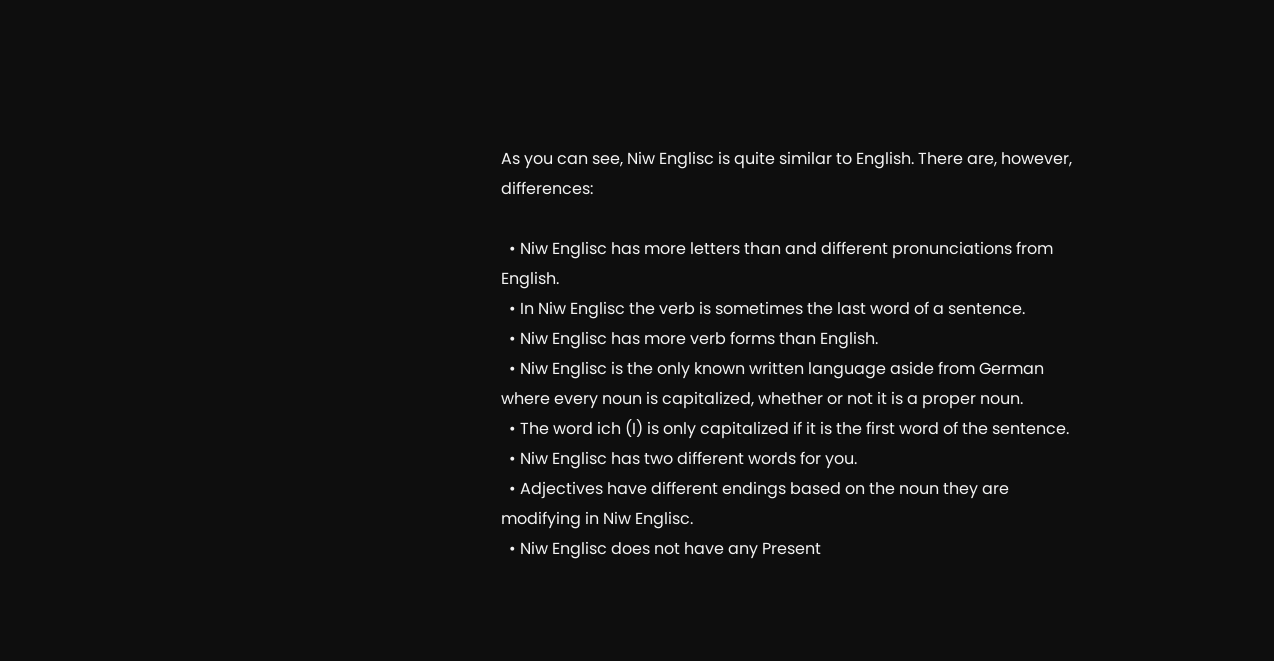As you can see, Niw Englisc is quite similar to English. There are, however, differences:

  • Niw Englisc has more letters than and different pronunciations from English.
  • In Niw Englisc the verb is sometimes the last word of a sentence.
  • Niw Englisc has more verb forms than English.
  • Niw Englisc is the only known written language aside from German where every noun is capitalized, whether or not it is a proper noun.
  • The word ich (I) is only capitalized if it is the first word of the sentence.
  • Niw Englisc has two different words for you.
  • Adjectives have different endings based on the noun they are modifying in Niw Englisc.
  • Niw Englisc does not have any Present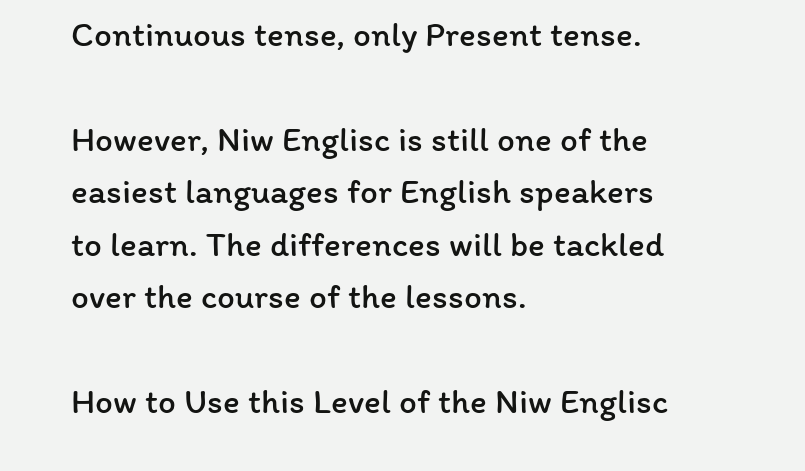Continuous tense, only Present tense.

However, Niw Englisc is still one of the easiest languages for English speakers to learn. The differences will be tackled over the course of the lessons.

How to Use this Level of the Niw Englisc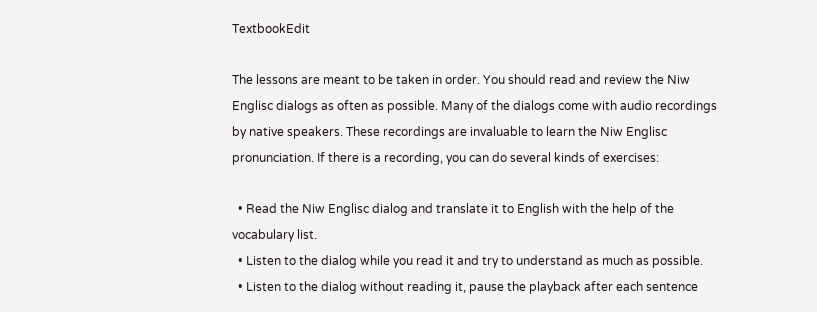TextbookEdit

The lessons are meant to be taken in order. You should read and review the Niw Englisc dialogs as often as possible. Many of the dialogs come with audio recordings by native speakers. These recordings are invaluable to learn the Niw Englisc pronunciation. If there is a recording, you can do several kinds of exercises:

  • Read the Niw Englisc dialog and translate it to English with the help of the vocabulary list.
  • Listen to the dialog while you read it and try to understand as much as possible.
  • Listen to the dialog without reading it, pause the playback after each sentence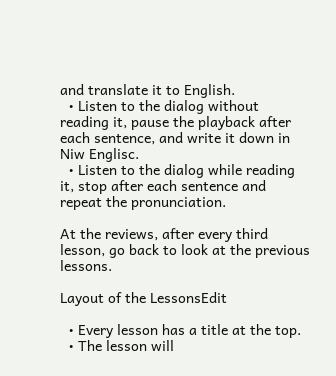and translate it to English.
  • Listen to the dialog without reading it, pause the playback after each sentence, and write it down in Niw Englisc.
  • Listen to the dialog while reading it, stop after each sentence and repeat the pronunciation.

At the reviews, after every third lesson, go back to look at the previous lessons.

Layout of the LessonsEdit

  • Every lesson has a title at the top.
  • The lesson will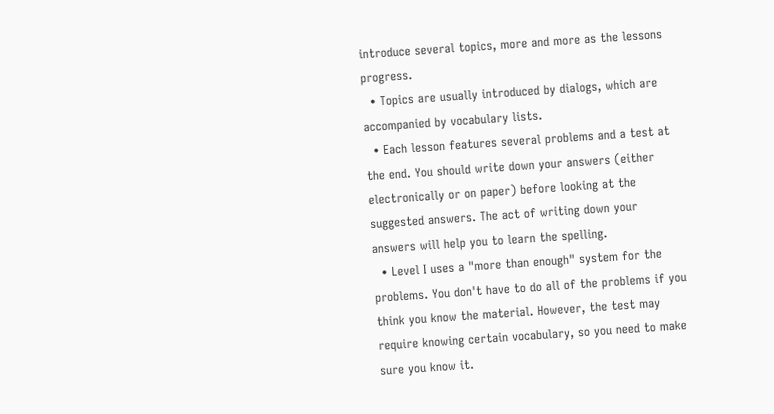introduce several topics, more and more as the lessons progress.
  • Topics are usually introduced by dialogs, which are accompanied by vocabulary lists.
  • Each lesson features several problems and a test at the end. You should write down your answers (either electronically or on paper) before looking at the suggested answers. The act of writing down your answers will help you to learn the spelling.
  • Level I uses a "more than enough" system for the problems. You don't have to do all of the problems if you think you know the material. However, the test may require knowing certain vocabulary, so you need to make sure you know it.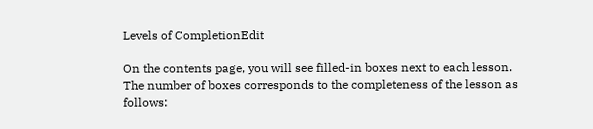Levels of CompletionEdit

On the contents page, you will see filled-in boxes next to each lesson. The number of boxes corresponds to the completeness of the lesson as follows: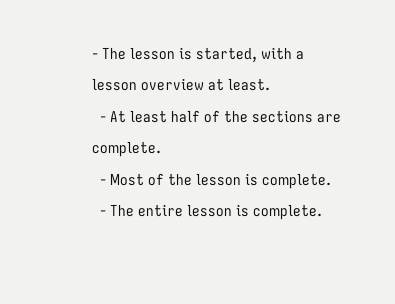- The lesson is started, with a lesson overview at least.
  - At least half of the sections are complete.
  - Most of the lesson is complete.
  - The entire lesson is complete.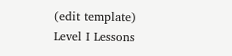(edit template)   Level I Lessons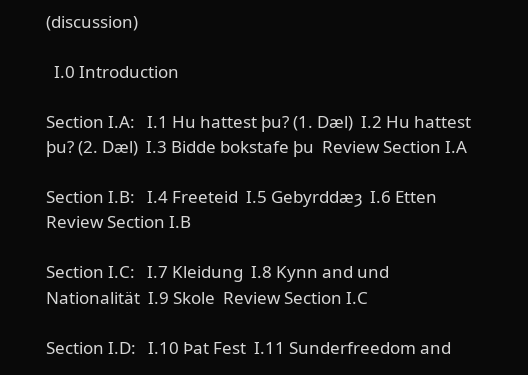(discussion)

  I.0 Introduction

Section I.A:   I.1 Hu hattest þu? (1. Dæl)  I.2 Hu hattest þu? (2. Dæl)  I.3 Bidde bokstafe þu  Review Section I.A

Section I.B:   I.4 Freeteid  I.5 Gebyrddæȝ  I.6 Etten  Review Section I.B

Section I.C:   I.7 Kleidung  I.8 Kynn and und Nationalität  I.9 Skole  Review Section I.C

Section I.D:   I.10 Þat Fest  I.11 Sunderfreedom and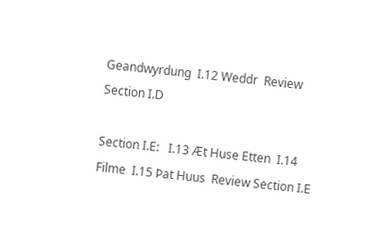Geandwyrdung  I.12 Weddr  Review Section I.D

Section I.E:   I.13 Æt Huse Etten  I.14 Filme  I.15 Þat Huus  Review Section I.E